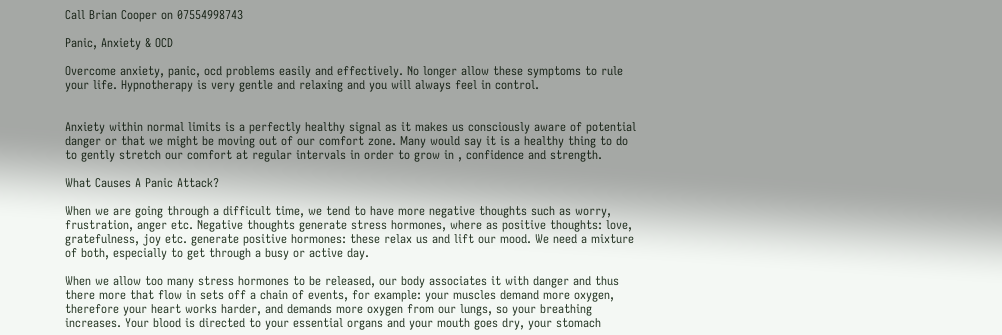Call Brian Cooper on 07554998743

Panic, Anxiety & OCD

Overcome anxiety, panic, ocd problems easily and effectively. No longer allow these symptoms to rule your life. Hypnotherapy is very gentle and relaxing and you will always feel in control.


Anxiety within normal limits is a perfectly healthy signal as it makes us consciously aware of potential danger or that we might be moving out of our comfort zone. Many would say it is a healthy thing to do to gently stretch our comfort at regular intervals in order to grow in , confidence and strength.

What Causes A Panic Attack?

When we are going through a difficult time, we tend to have more negative thoughts such as worry, frustration, anger etc. Negative thoughts generate stress hormones, where as positive thoughts: love, gratefulness, joy etc. generate positive hormones: these relax us and lift our mood. We need a mixture of both, especially to get through a busy or active day.

When we allow too many stress hormones to be released, our body associates it with danger and thus there more that flow in sets off a chain of events, for example: your muscles demand more oxygen, therefore your heart works harder, and demands more oxygen from our lungs, so your breathing increases. Your blood is directed to your essential organs and your mouth goes dry, your stomach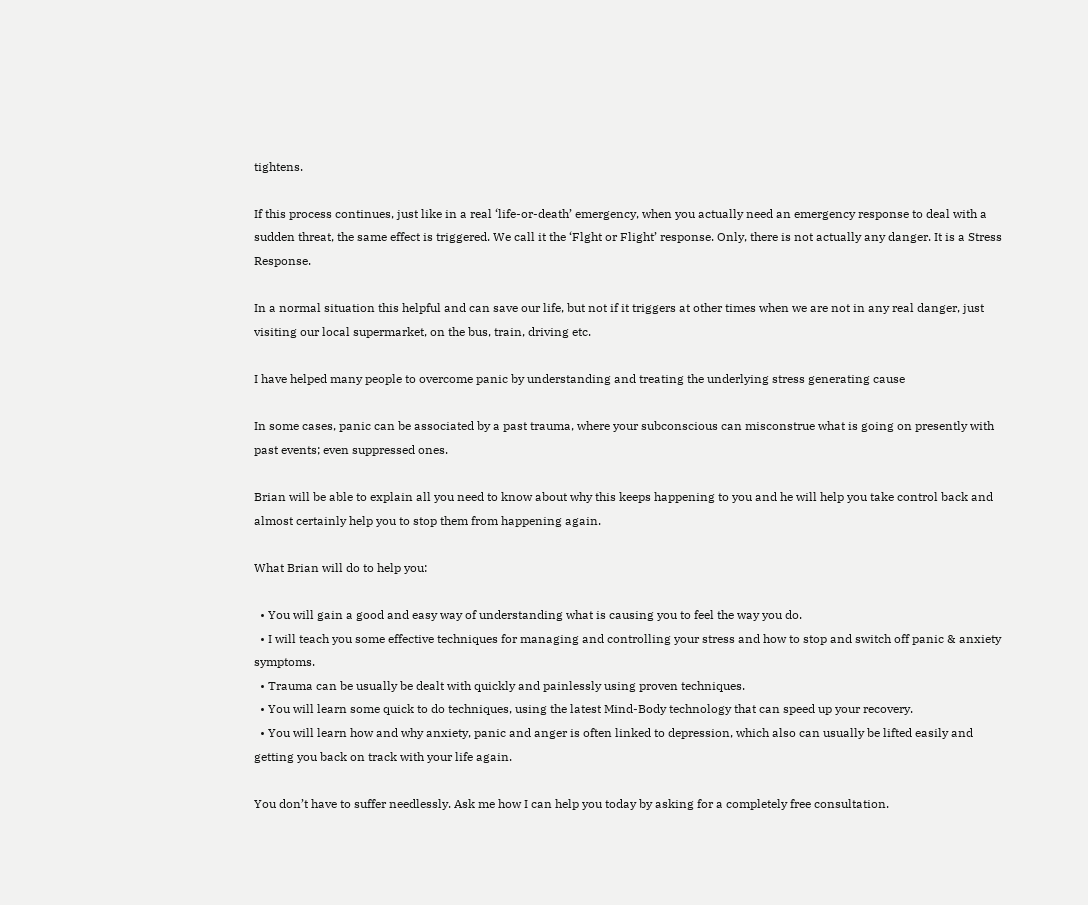tightens.

If this process continues, just like in a real ‘life-or-death’ emergency, when you actually need an emergency response to deal with a sudden threat, the same effect is triggered. We call it the ‘Flght or Flight’ response. Only, there is not actually any danger. It is a Stress Response.

In a normal situation this helpful and can save our life, but not if it triggers at other times when we are not in any real danger, just visiting our local supermarket, on the bus, train, driving etc.

I have helped many people to overcome panic by understanding and treating the underlying stress generating cause

In some cases, panic can be associated by a past trauma, where your subconscious can misconstrue what is going on presently with past events; even suppressed ones.

Brian will be able to explain all you need to know about why this keeps happening to you and he will help you take control back and almost certainly help you to stop them from happening again.

What Brian will do to help you:

  • You will gain a good and easy way of understanding what is causing you to feel the way you do.
  • I will teach you some effective techniques for managing and controlling your stress and how to stop and switch off panic & anxiety symptoms.
  • Trauma can be usually be dealt with quickly and painlessly using proven techniques.
  • You will learn some quick to do techniques, using the latest Mind-Body technology that can speed up your recovery.
  • You will learn how and why anxiety, panic and anger is often linked to depression, which also can usually be lifted easily and getting you back on track with your life again.

You don’t have to suffer needlessly. Ask me how I can help you today by asking for a completely free consultation.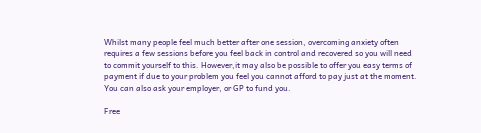Whilst many people feel much better after one session, overcoming anxiety often requires a few sessions before you feel back in control and recovered so you will need to commit yourself to this. However,it may also be possible to offer you easy terms of payment if due to your problem you feel you cannot afford to pay just at the moment. You can also ask your employer, or GP to fund you.

Free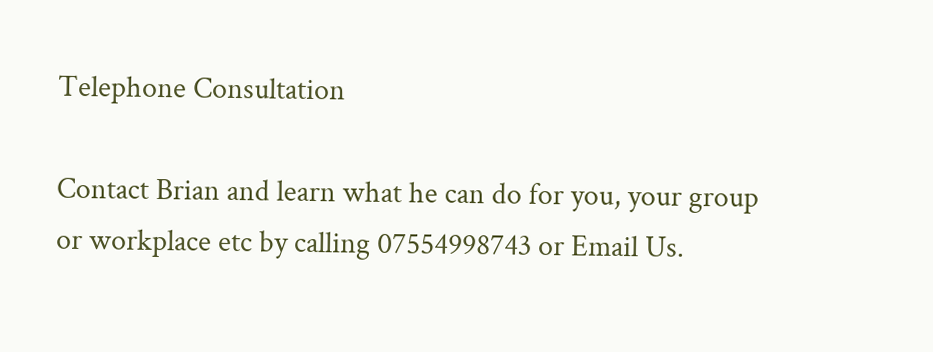Telephone Consultation

Contact Brian and learn what he can do for you, your group or workplace etc by calling 07554998743 or Email Us.